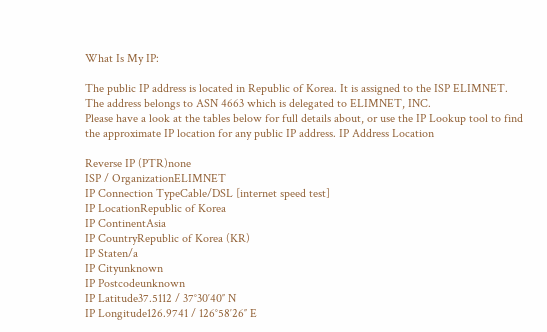What Is My IP:

The public IP address is located in Republic of Korea. It is assigned to the ISP ELIMNET. The address belongs to ASN 4663 which is delegated to ELIMNET, INC.
Please have a look at the tables below for full details about, or use the IP Lookup tool to find the approximate IP location for any public IP address. IP Address Location

Reverse IP (PTR)none
ISP / OrganizationELIMNET
IP Connection TypeCable/DSL [internet speed test]
IP LocationRepublic of Korea
IP ContinentAsia
IP CountryRepublic of Korea (KR)
IP Staten/a
IP Cityunknown
IP Postcodeunknown
IP Latitude37.5112 / 37°30′40″ N
IP Longitude126.9741 / 126°58′26″ E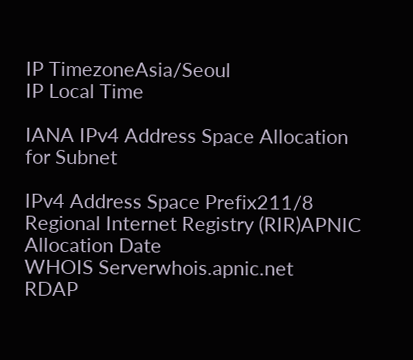IP TimezoneAsia/Seoul
IP Local Time

IANA IPv4 Address Space Allocation for Subnet

IPv4 Address Space Prefix211/8
Regional Internet Registry (RIR)APNIC
Allocation Date
WHOIS Serverwhois.apnic.net
RDAP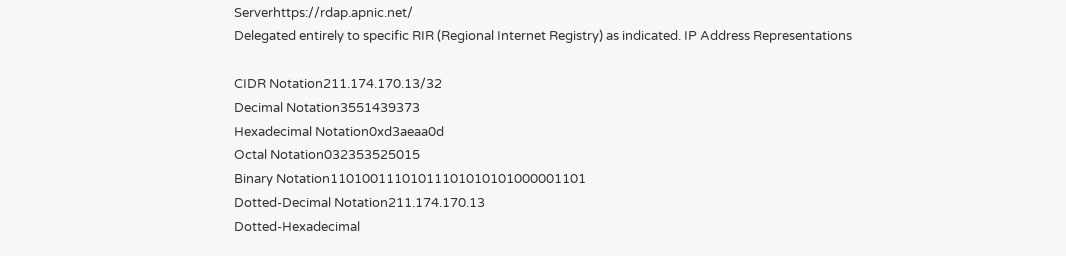Serverhttps://rdap.apnic.net/
Delegated entirely to specific RIR (Regional Internet Registry) as indicated. IP Address Representations

CIDR Notation211.174.170.13/32
Decimal Notation3551439373
Hexadecimal Notation0xd3aeaa0d
Octal Notation032353525015
Binary Notation11010011101011101010101000001101
Dotted-Decimal Notation211.174.170.13
Dotted-Hexadecimal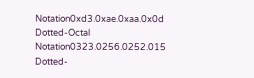Notation0xd3.0xae.0xaa.0x0d
Dotted-Octal Notation0323.0256.0252.015
Dotted-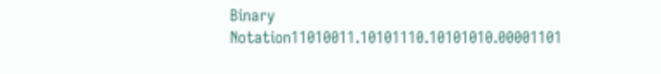Binary Notation11010011.10101110.10101010.00001101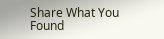Share What You Found